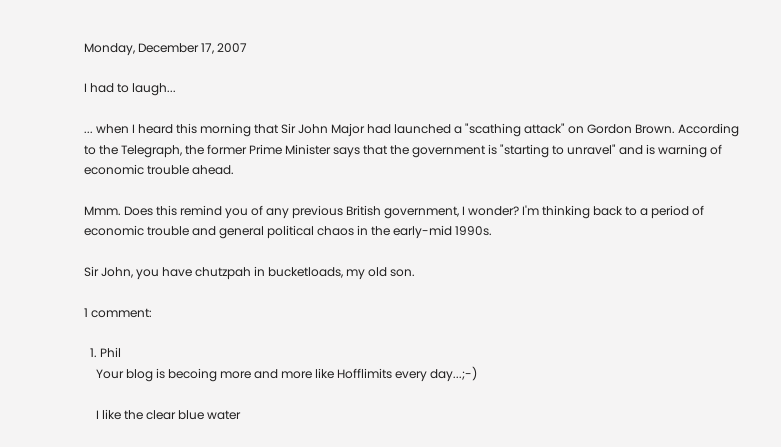Monday, December 17, 2007

I had to laugh...

... when I heard this morning that Sir John Major had launched a "scathing attack" on Gordon Brown. According to the Telegraph, the former Prime Minister says that the government is "starting to unravel" and is warning of economic trouble ahead.

Mmm. Does this remind you of any previous British government, I wonder? I'm thinking back to a period of economic trouble and general political chaos in the early-mid 1990s.

Sir John, you have chutzpah in bucketloads, my old son.

1 comment:

  1. Phil
    Your blog is becoing more and more like Hofflimits every day...;-)

    I like the clear blue water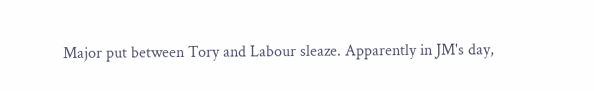Major put between Tory and Labour sleaze. Apparently in JM's day,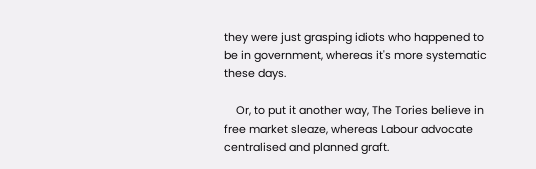they were just grasping idiots who happened to be in government, whereas it's more systematic these days.

    Or, to put it another way, The Tories believe in free market sleaze, whereas Labour advocate centralised and planned graft.